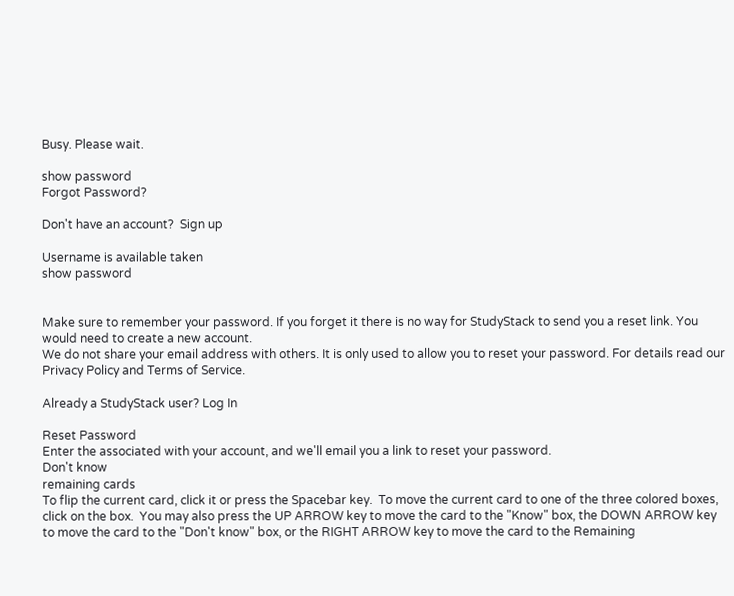Busy. Please wait.

show password
Forgot Password?

Don't have an account?  Sign up

Username is available taken
show password


Make sure to remember your password. If you forget it there is no way for StudyStack to send you a reset link. You would need to create a new account.
We do not share your email address with others. It is only used to allow you to reset your password. For details read our Privacy Policy and Terms of Service.

Already a StudyStack user? Log In

Reset Password
Enter the associated with your account, and we'll email you a link to reset your password.
Don't know
remaining cards
To flip the current card, click it or press the Spacebar key.  To move the current card to one of the three colored boxes, click on the box.  You may also press the UP ARROW key to move the card to the "Know" box, the DOWN ARROW key to move the card to the "Don't know" box, or the RIGHT ARROW key to move the card to the Remaining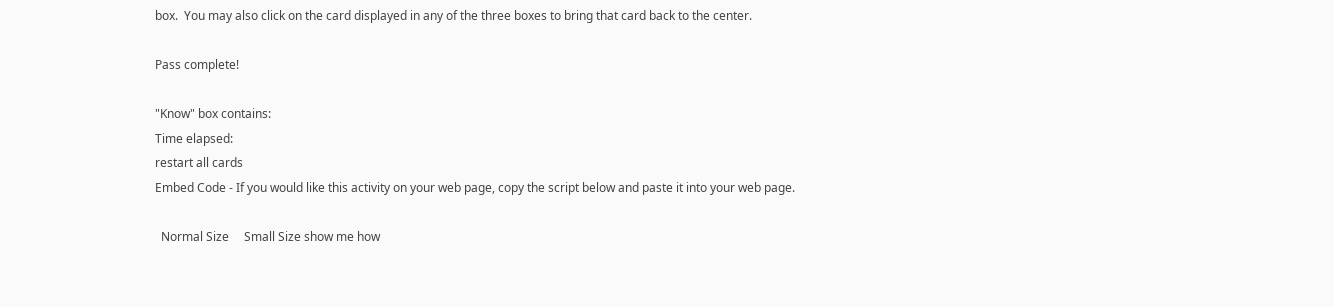box.  You may also click on the card displayed in any of the three boxes to bring that card back to the center.

Pass complete!

"Know" box contains:
Time elapsed:
restart all cards
Embed Code - If you would like this activity on your web page, copy the script below and paste it into your web page.

  Normal Size     Small Size show me how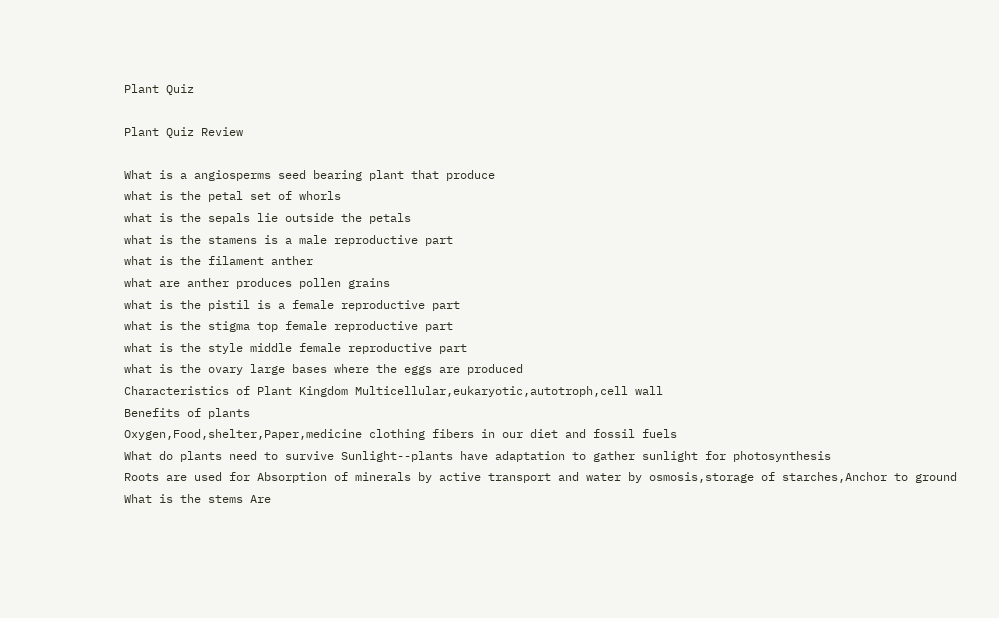Plant Quiz

Plant Quiz Review

What is a angiosperms seed bearing plant that produce
what is the petal set of whorls
what is the sepals lie outside the petals
what is the stamens is a male reproductive part
what is the filament anther
what are anther produces pollen grains
what is the pistil is a female reproductive part
what is the stigma top female reproductive part
what is the style middle female reproductive part
what is the ovary large bases where the eggs are produced
Characteristics of Plant Kingdom Multicellular,eukaryotic,autotroph,cell wall
Benefits of plants
Oxygen,Food,shelter,Paper,medicine clothing fibers in our diet and fossil fuels
What do plants need to survive Sunlight--plants have adaptation to gather sunlight for photosynthesis
Roots are used for Absorption of minerals by active transport and water by osmosis,storage of starches,Anchor to ground
What is the stems Are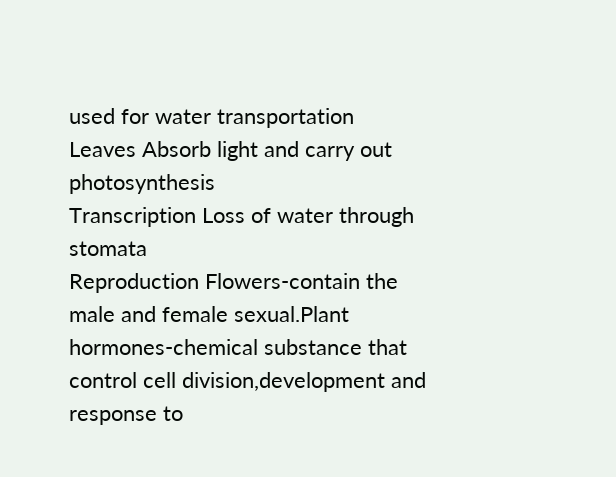used for water transportation
Leaves Absorb light and carry out photosynthesis
Transcription Loss of water through stomata
Reproduction Flowers-contain the male and female sexual.Plant hormones-chemical substance that control cell division,development and response to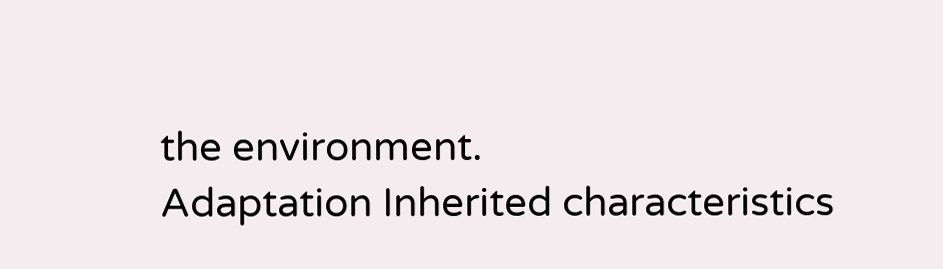the environment.
Adaptation Inherited characteristics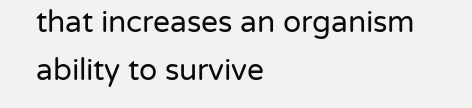that increases an organism ability to survive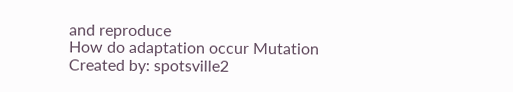and reproduce
How do adaptation occur Mutation
Created by: spotsville2